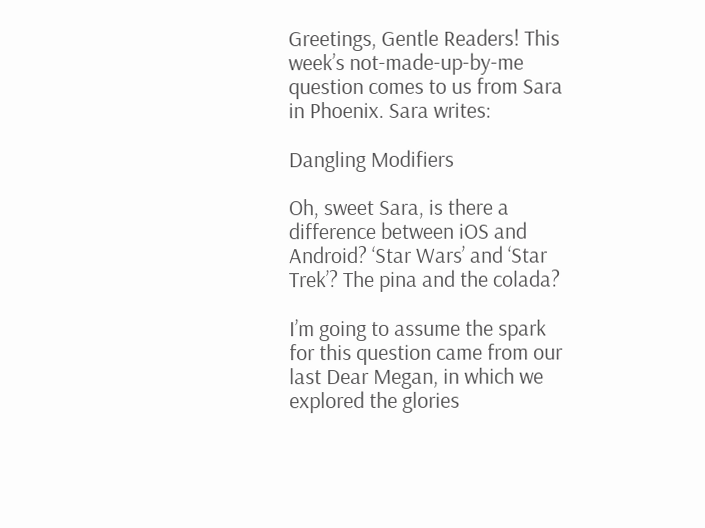Greetings, Gentle Readers! This week’s not-made-up-by-me question comes to us from Sara in Phoenix. Sara writes:

Dangling Modifiers

Oh, sweet Sara, is there a difference between iOS and Android? ‘Star Wars’ and ‘Star Trek’? The pina and the colada?

I’m going to assume the spark for this question came from our last Dear Megan, in which we explored the glories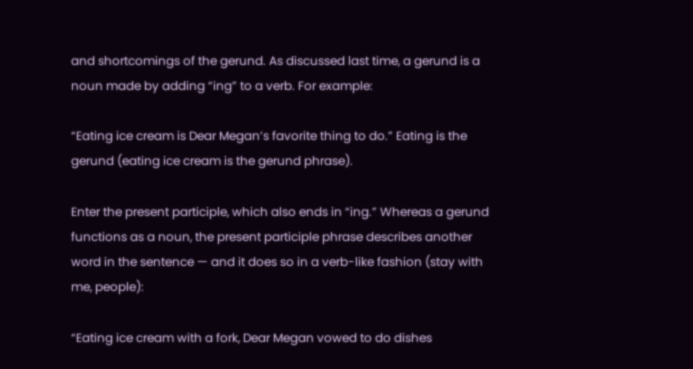and shortcomings of the gerund. As discussed last time, a gerund is a noun made by adding “ing” to a verb. For example:

“Eating ice cream is Dear Megan’s favorite thing to do.” Eating is the gerund (eating ice cream is the gerund phrase).

Enter the present participle, which also ends in “ing.” Whereas a gerund functions as a noun, the present participle phrase describes another word in the sentence — and it does so in a verb-like fashion (stay with me, people):

“Eating ice cream with a fork, Dear Megan vowed to do dishes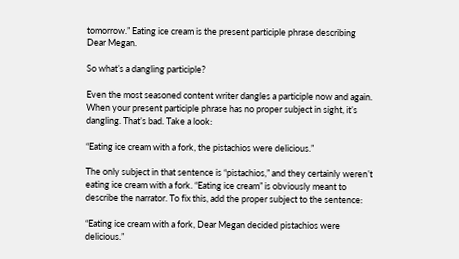tomorrow.” Eating ice cream is the present participle phrase describing Dear Megan.

So what’s a dangling participle?

Even the most seasoned content writer dangles a participle now and again. When your present participle phrase has no proper subject in sight, it’s dangling. That’s bad. Take a look:

“Eating ice cream with a fork, the pistachios were delicious.”

The only subject in that sentence is “pistachios,” and they certainly weren’t eating ice cream with a fork. “Eating ice cream” is obviously meant to describe the narrator. To fix this, add the proper subject to the sentence:

“Eating ice cream with a fork, Dear Megan decided pistachios were delicious.”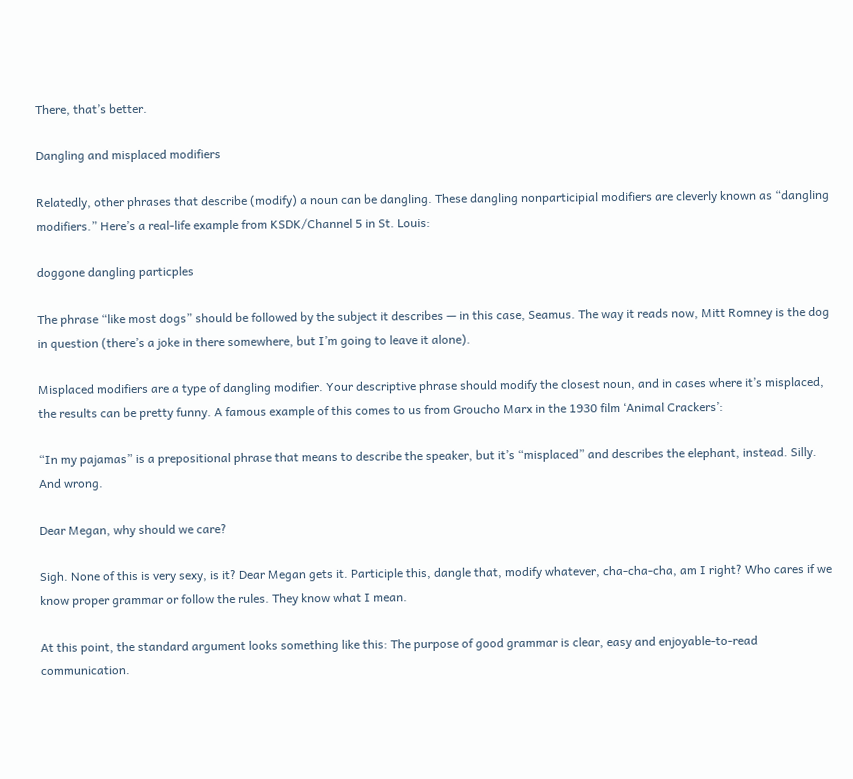There, that’s better.

Dangling and misplaced modifiers

Relatedly, other phrases that describe (modify) a noun can be dangling. These dangling nonparticipial modifiers are cleverly known as “dangling modifiers.” Here’s a real-life example from KSDK/Channel 5 in St. Louis:

doggone dangling particples

The phrase “like most dogs” should be followed by the subject it describes — in this case, Seamus. The way it reads now, Mitt Romney is the dog in question (there’s a joke in there somewhere, but I’m going to leave it alone).

Misplaced modifiers are a type of dangling modifier. Your descriptive phrase should modify the closest noun, and in cases where it’s misplaced, the results can be pretty funny. A famous example of this comes to us from Groucho Marx in the 1930 film ‘Animal Crackers’:

“In my pajamas” is a prepositional phrase that means to describe the speaker, but it’s “misplaced” and describes the elephant, instead. Silly. And wrong.

Dear Megan, why should we care?

Sigh. None of this is very sexy, is it? Dear Megan gets it. Participle this, dangle that, modify whatever, cha-cha-cha, am I right? Who cares if we know proper grammar or follow the rules. They know what I mean.

At this point, the standard argument looks something like this: The purpose of good grammar is clear, easy and enjoyable-to-read communication.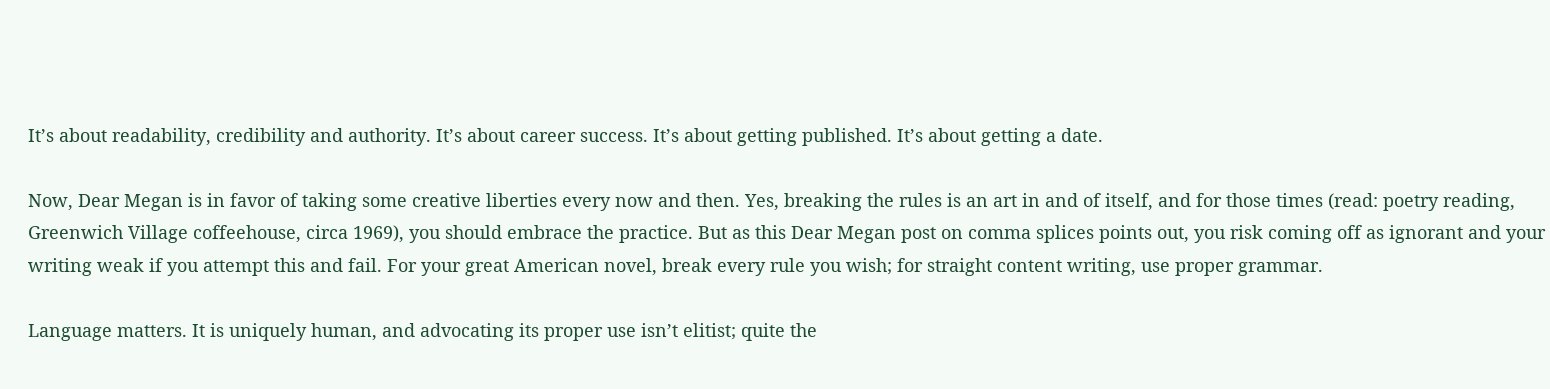It’s about readability, credibility and authority. It’s about career success. It’s about getting published. It’s about getting a date.

Now, Dear Megan is in favor of taking some creative liberties every now and then. Yes, breaking the rules is an art in and of itself, and for those times (read: poetry reading, Greenwich Village coffeehouse, circa 1969), you should embrace the practice. But as this Dear Megan post on comma splices points out, you risk coming off as ignorant and your writing weak if you attempt this and fail. For your great American novel, break every rule you wish; for straight content writing, use proper grammar.

Language matters. It is uniquely human, and advocating its proper use isn’t elitist; quite the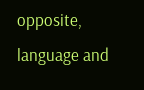opposite, language and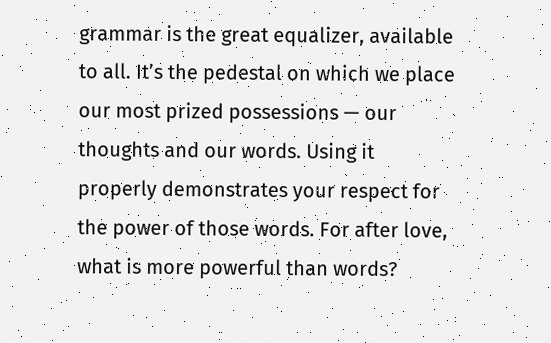grammar is the great equalizer, available to all. It’s the pedestal on which we place our most prized possessions — our thoughts and our words. Using it properly demonstrates your respect for the power of those words. For after love, what is more powerful than words?